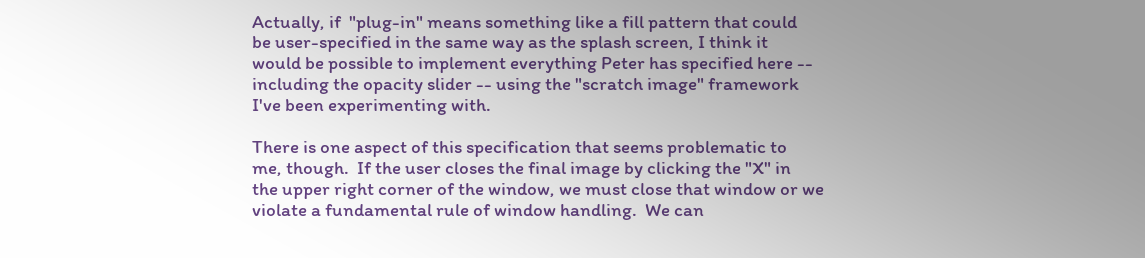Actually, if  "plug-in" means something like a fill pattern that could
be user-specified in the same way as the splash screen, I think it
would be possible to implement everything Peter has specified here --
including the opacity slider -- using the "scratch image" framework
I've been experimenting with.

There is one aspect of this specification that seems problematic to
me, though.  If the user closes the final image by clicking the "X" in
the upper right corner of the window, we must close that window or we
violate a fundamental rule of window handling.  We can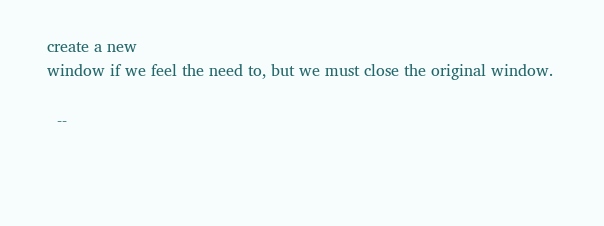create a new
window if we feel the need to, but we must close the original window.

  --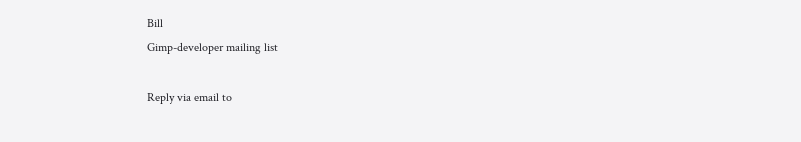Bill
Gimp-developer mailing list

Reply via email to